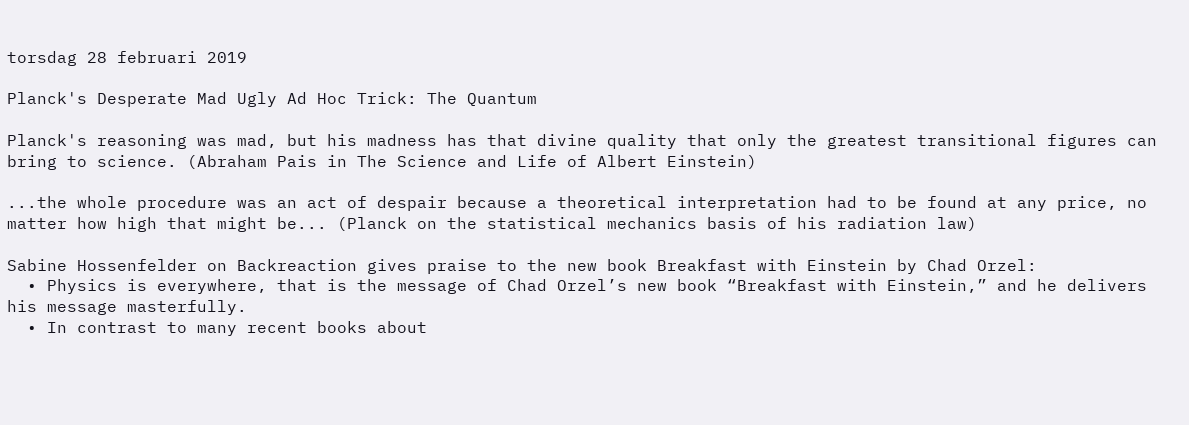torsdag 28 februari 2019

Planck's Desperate Mad Ugly Ad Hoc Trick: The Quantum

Planck's reasoning was mad, but his madness has that divine quality that only the greatest transitional figures can bring to science. (Abraham Pais in The Science and Life of Albert Einstein)

...the whole procedure was an act of despair because a theoretical interpretation had to be found at any price, no matter how high that might be... (Planck on the statistical mechanics basis of his radiation law)

Sabine Hossenfelder on Backreaction gives praise to the new book Breakfast with Einstein by Chad Orzel:
  • Physics is everywhere, that is the message of Chad Orzel’s new book “Breakfast with Einstein,” and he delivers his message masterfully.
  • In contrast to many recent books about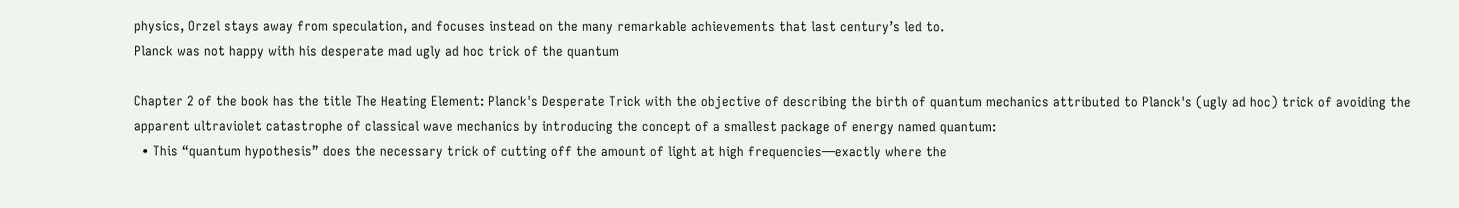physics, Orzel stays away from speculation, and focuses instead on the many remarkable achievements that last century’s led to.
Planck was not happy with his desperate mad ugly ad hoc trick of the quantum

Chapter 2 of the book has the title The Heating Element: Planck's Desperate Trick with the objective of describing the birth of quantum mechanics attributed to Planck's (ugly ad hoc) trick of avoiding the apparent ultraviolet catastrophe of classical wave mechanics by introducing the concept of a smallest package of energy named quantum:
  • This “quantum hypothesis” does the necessary trick of cutting off the amount of light at high frequencies—exactly where the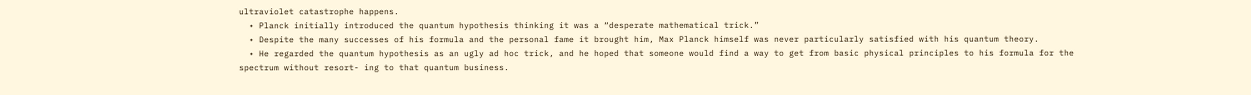ultraviolet catastrophe happens.
  • Planck initially introduced the quantum hypothesis thinking it was a “desperate mathematical trick.”
  • Despite the many successes of his formula and the personal fame it brought him, Max Planck himself was never particularly satisfied with his quantum theory.
  • He regarded the quantum hypothesis as an ugly ad hoc trick, and he hoped that someone would find a way to get from basic physical principles to his formula for the spectrum without resort- ing to that quantum business.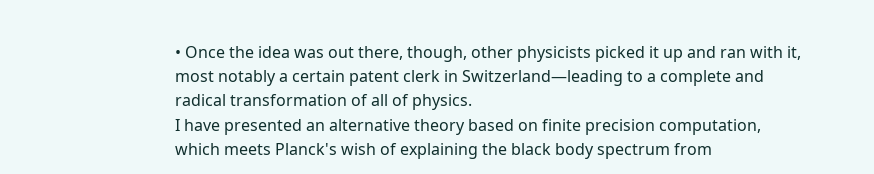• Once the idea was out there, though, other physicists picked it up and ran with it, most notably a certain patent clerk in Switzerland—leading to a complete and radical transformation of all of physics.
I have presented an alternative theory based on finite precision computation, which meets Planck's wish of explaining the black body spectrum from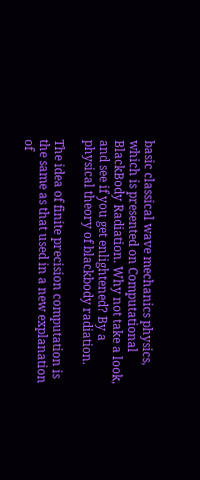basic classical wave mechanics physics, which is presented on Computational BlackBody Radiation. Why not take a look, and see if you get enlightened? By a physical theory of blackbody radiation.

The idea of finite precision computation is the same as that used in a new explanation of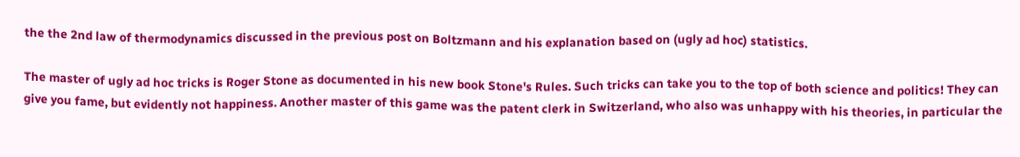the the 2nd law of thermodynamics discussed in the previous post on Boltzmann and his explanation based on (ugly ad hoc) statistics.

The master of ugly ad hoc tricks is Roger Stone as documented in his new book Stone's Rules. Such tricks can take you to the top of both science and politics! They can give you fame, but evidently not happiness. Another master of this game was the patent clerk in Switzerland, who also was unhappy with his theories, in particular the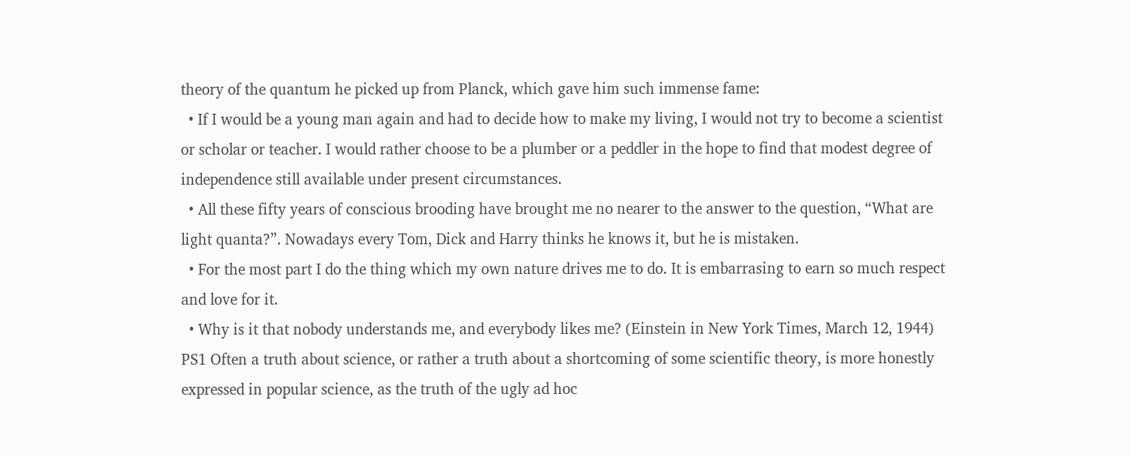theory of the quantum he picked up from Planck, which gave him such immense fame:
  • If I would be a young man again and had to decide how to make my living, I would not try to become a scientist or scholar or teacher. I would rather choose to be a plumber or a peddler in the hope to find that modest degree of independence still available under present circumstances.
  • All these fifty years of conscious brooding have brought me no nearer to the answer to the question, “What are light quanta?”. Nowadays every Tom, Dick and Harry thinks he knows it, but he is mistaken.
  • For the most part I do the thing which my own nature drives me to do. It is embarrasing to earn so much respect and love for it.
  • Why is it that nobody understands me, and everybody likes me? (Einstein in New York Times, March 12, 1944)
PS1 Often a truth about science, or rather a truth about a shortcoming of some scientific theory, is more honestly expressed in popular science, as the truth of the ugly ad hoc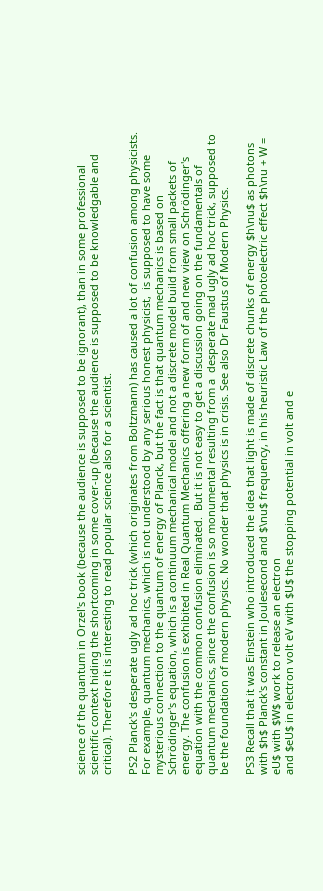science of the quantum in Orzel's book (because the audience is supposed to be ignorant), than in some professional scientific context hiding the shortcoming in some cover-up (because the audience is supposed to be knowledgable and critical). Therefore it is interesting to read popular science also for a scientist.

PS2 Planck's desperate ugly ad hoc trick (which originates from Boltzmann) has caused a lot of confusion among physicists. For example, quantum mechanics, which is not understood by any serious honest physicist,  is supposed to have some mysterious connection to the quantum of energy of Planck, but the fact is that quantum mechanics is based on Schrödinger's equation, which is a continuum mechanical model and not a discrete model build from small packets of energy. The confusion is exhibited in Real Quantum Mechanics offering a new form of and new view on Schrödinger's equation with the common confusion eliminated.  But it is not easy to get a discussion going on the fundamentals of quantum mechanics, since the confusion is so monumental resulting from a  desperate mad ugly ad hoc trick, supposed to be the foundation of modern physics. No wonder that physics is in crisis. See also Dr Faustus of Modern Physics.

PS3 Recall that it was Einstein who introduced the idea that light is made of discrete chunks of energy $h\nu$ as photons with $h$ Planck's constant in Joulesecond and $\nu$ frequency, in his heuristic Law of the photoelectric effect $h\nu + W = eU$ with $W$ work to release an electron
and $eU$ in electron volt eV with $U$ the stopping potential in volt and e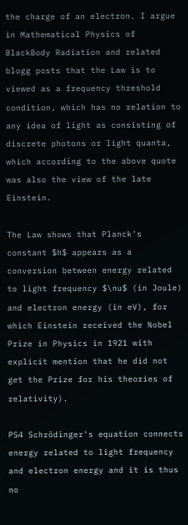the charge of an electron. I argue in Mathematical Physics of BlackBody Radiation and related blogg posts that the Law is to viewed as a frequency threshold condition, which has no relation to any idea of light as consisting of discrete photons or light quanta, which according to the above quote was also the view of the late Einstein.

The Law shows that Planck's constant $h$ appears as a conversion between energy related to light frequency $\nu$ (in Joule) and electron energy (in eV), for which Einstein received the Nobel Prize in Physics in 1921 with explicit mention that he did not get the Prize for his theories of relativity).

PS4 Schrödinger's equation connects energy related to light frequency and electron energy and it is thus no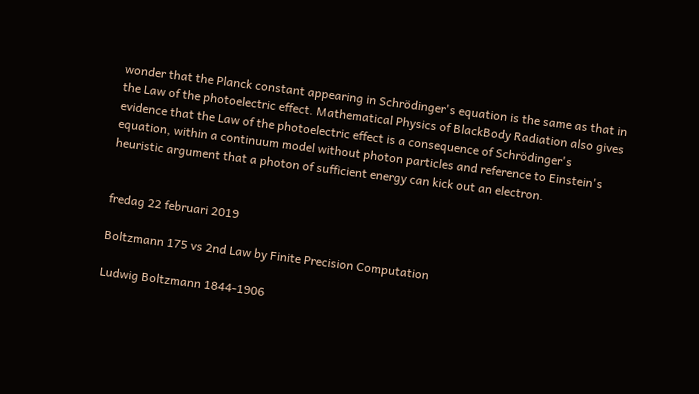wonder that the Planck constant appearing in Schrödinger's equation is the same as that in the Law of the photoelectric effect. Mathematical Physics of BlackBody Radiation also gives evidence that the Law of the photoelectric effect is a consequence of Schrödinger's equation, within a continuum model without photon particles and reference to Einstein's heuristic argument that a photon of sufficient energy can kick out an electron.


fredag 22 februari 2019

Boltzmann 175 vs 2nd Law by Finite Precision Computation

Ludwig Boltzmann 1844-1906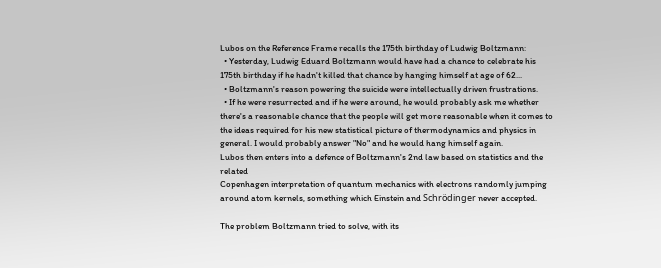Lubos on the Reference Frame recalls the 175th birthday of Ludwig Boltzmann:
  • Yesterday, Ludwig Eduard Boltzmann would have had a chance to celebrate his 175th birthday if he hadn't killed that chance by hanging himself at age of 62...
  • Boltzmann's reason powering the suicide were intellectually driven frustrations.
  • If he were resurrected and if he were around, he would probably ask me whether there's a reasonable chance that the people will get more reasonable when it comes to the ideas required for his new statistical picture of thermodynamics and physics in general. I would probably answer "No" and he would hang himself again.
Lubos then enters into a defence of Boltzmann's 2nd law based on statistics and the related
Copenhagen interpretation of quantum mechanics with electrons randomly jumping around atom kernels, something which Einstein and Schrödinger never accepted.

The problem Boltzmann tried to solve, with its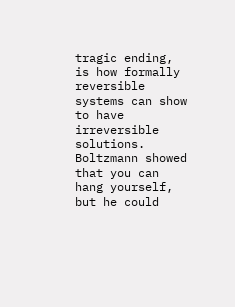tragic ending, is how formally reversible systems can show to have irreversible solutions. Boltzmann showed that you can hang yourself, but he could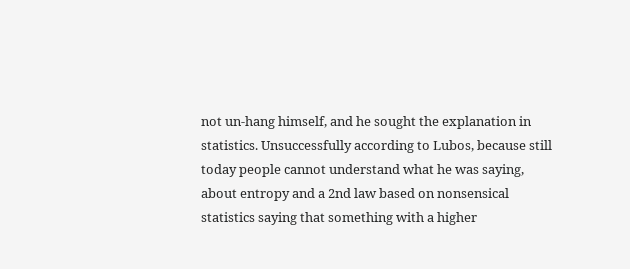not un-hang himself, and he sought the explanation in statistics. Unsuccessfully according to Lubos, because still today people cannot understand what he was saying, about entropy and a 2nd law based on nonsensical statistics saying that something with a higher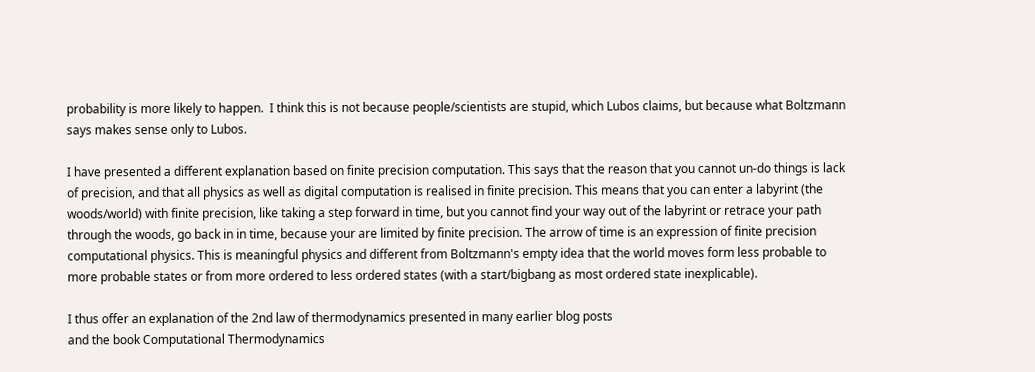probability is more likely to happen.  I think this is not because people/scientists are stupid, which Lubos claims, but because what Boltzmann says makes sense only to Lubos.

I have presented a different explanation based on finite precision computation. This says that the reason that you cannot un-do things is lack of precision, and that all physics as well as digital computation is realised in finite precision. This means that you can enter a labyrint (the woods/world) with finite precision, like taking a step forward in time, but you cannot find your way out of the labyrint or retrace your path through the woods, go back in in time, because your are limited by finite precision. The arrow of time is an expression of finite precision computational physics. This is meaningful physics and different from Boltzmann's empty idea that the world moves form less probable to more probable states or from more ordered to less ordered states (with a start/bigbang as most ordered state inexplicable).

I thus offer an explanation of the 2nd law of thermodynamics presented in many earlier blog posts
and the book Computational Thermodynamics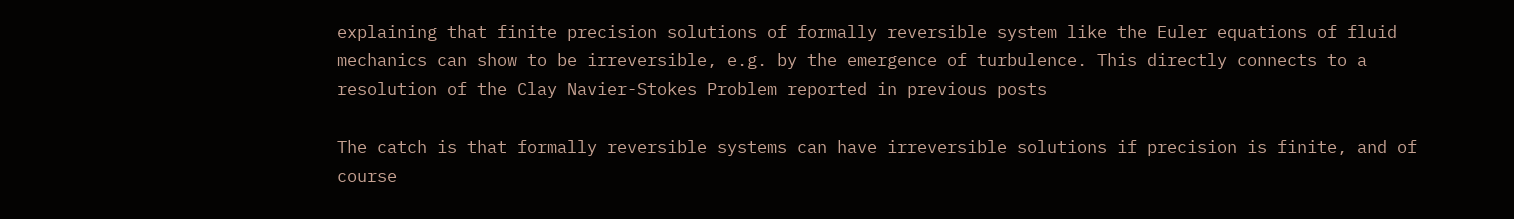explaining that finite precision solutions of formally reversible system like the Euler equations of fluid mechanics can show to be irreversible, e.g. by the emergence of turbulence. This directly connects to a resolution of the Clay Navier-Stokes Problem reported in previous posts

The catch is that formally reversible systems can have irreversible solutions if precision is finite, and of course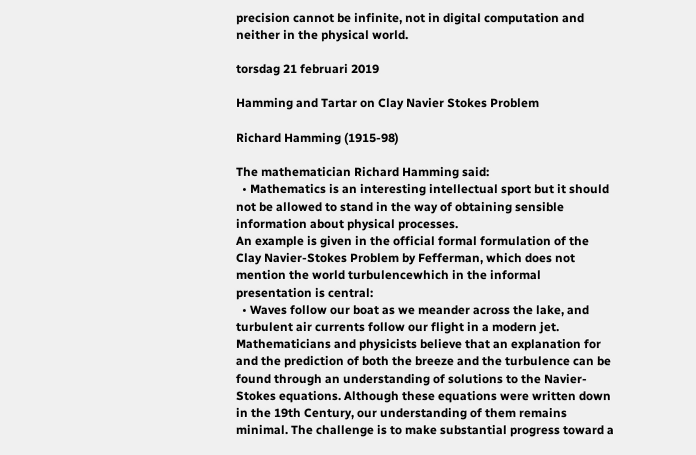precision cannot be infinite, not in digital computation and neither in the physical world.

torsdag 21 februari 2019

Hamming and Tartar on Clay Navier Stokes Problem

Richard Hamming (1915-98)

The mathematician Richard Hamming said:
  • Mathematics is an interesting intellectual sport but it should not be allowed to stand in the way of obtaining sensible information about physical processes.
An example is given in the official formal formulation of the Clay Navier-Stokes Problem by Fefferman, which does not mention the world turbulencewhich in the informal presentation is central:
  • Waves follow our boat as we meander across the lake, and turbulent air currents follow our flight in a modern jet. Mathematicians and physicists believe that an explanation for and the prediction of both the breeze and the turbulence can be found through an understanding of solutions to the Navier-Stokes equations. Although these equations were written down in the 19th Century, our understanding of them remains minimal. The challenge is to make substantial progress toward a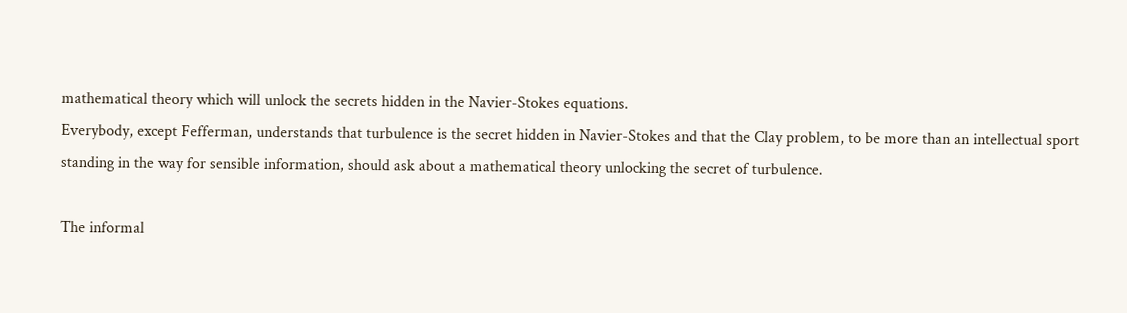mathematical theory which will unlock the secrets hidden in the Navier-Stokes equations.
Everybody, except Fefferman, understands that turbulence is the secret hidden in Navier-Stokes and that the Clay problem, to be more than an intellectual sport standing in the way for sensible information, should ask about a mathematical theory unlocking the secret of turbulence.

The informal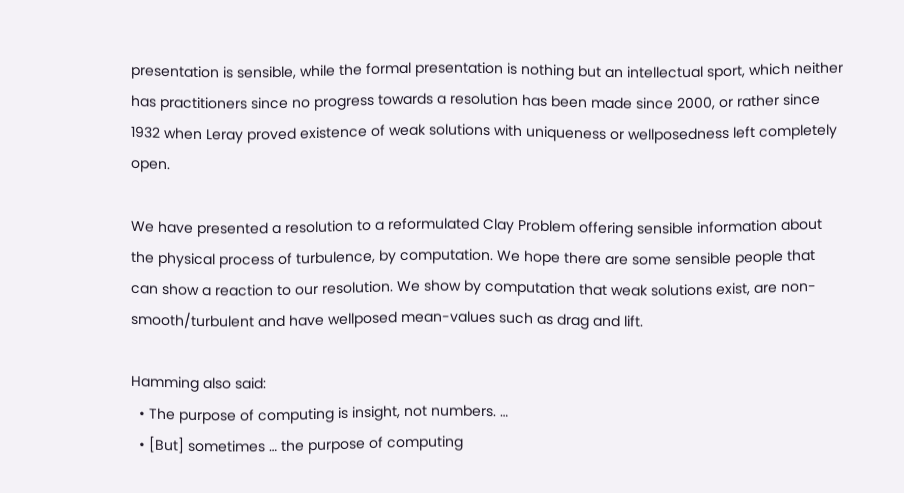presentation is sensible, while the formal presentation is nothing but an intellectual sport, which neither has practitioners since no progress towards a resolution has been made since 2000, or rather since 1932 when Leray proved existence of weak solutions with uniqueness or wellposedness left completely open.

We have presented a resolution to a reformulated Clay Problem offering sensible information about the physical process of turbulence, by computation. We hope there are some sensible people that can show a reaction to our resolution. We show by computation that weak solutions exist, are non-smooth/turbulent and have wellposed mean-values such as drag and lift.

Hamming also said:
  • The purpose of computing is insight, not numbers. …
  • [But] sometimes … the purpose of computing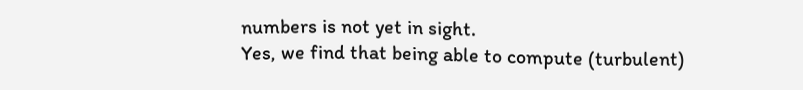numbers is not yet in sight.
Yes, we find that being able to compute (turbulent)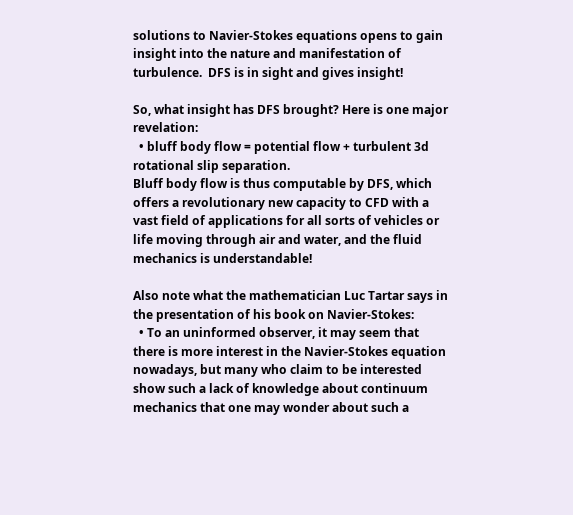solutions to Navier-Stokes equations opens to gain insight into the nature and manifestation of turbulence.  DFS is in sight and gives insight!

So, what insight has DFS brought? Here is one major revelation:
  • bluff body flow = potential flow + turbulent 3d rotational slip separation.
Bluff body flow is thus computable by DFS, which offers a revolutionary new capacity to CFD with a vast field of applications for all sorts of vehicles or life moving through air and water, and the fluid mechanics is understandable!

Also note what the mathematician Luc Tartar says in the presentation of his book on Navier-Stokes:
  • To an uninformed observer, it may seem that there is more interest in the Navier-Stokes equation nowadays, but many who claim to be interested show such a lack of knowledge about continuum mechanics that one may wonder about such a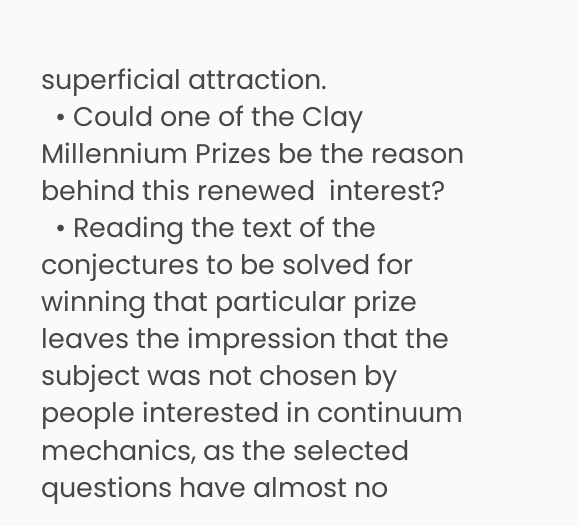superficial attraction.
  • Could one of the Clay Millennium Prizes be the reason behind this renewed  interest?
  • Reading the text of the conjectures to be solved for winning that particular prize leaves the impression that the subject was not chosen by people interested in continuum mechanics, as the selected questions have almost no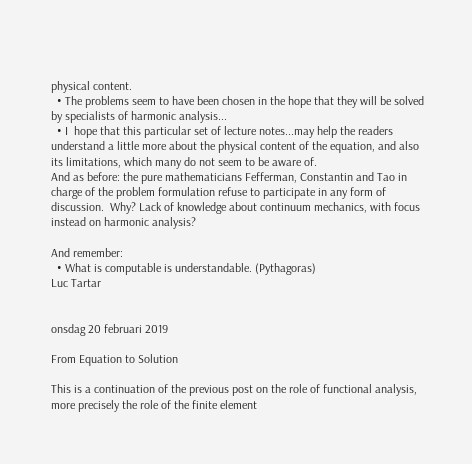physical content.
  • The problems seem to have been chosen in the hope that they will be solved by specialists of harmonic analysis...
  • I  hope that this particular set of lecture notes...may help the readers understand a little more about the physical content of the equation, and also its limitations, which many do not seem to be aware of.
And as before: the pure mathematicians Fefferman, Constantin and Tao in charge of the problem formulation refuse to participate in any form of discussion.  Why? Lack of knowledge about continuum mechanics, with focus instead on harmonic analysis?

And remember:
  • What is computable is understandable. (Pythagoras)
Luc Tartar


onsdag 20 februari 2019

From Equation to Solution

This is a continuation of the previous post on the role of functional analysis, more precisely the role of the finite element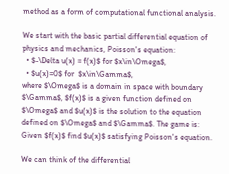method as a form of computational functional analysis.

We start with the basic partial differential equation of physics and mechanics, Poisson's equation:
  • $-\Delta u(x) = f(x)$ for $x\in\Omega$,
  • $u(x)=0$ for  $x\in\Gamma$,
where $\Omega$ is a domain in space with boundary $\Gamma$, $f(x)$ is a given function defined on $\Omega$ and $u(x)$ is the solution to the equation defined on $\Omega$ and $\Gamma$. The game is: Given $f(x)$ find $u(x)$ satisfying Poisson's equation.

We can think of the differential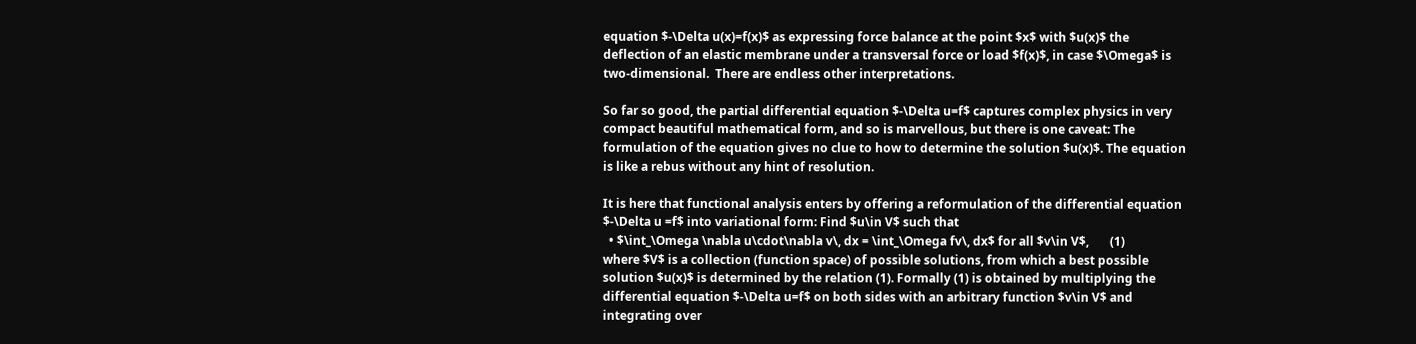equation $-\Delta u(x)=f(x)$ as expressing force balance at the point $x$ with $u(x)$ the deflection of an elastic membrane under a transversal force or load $f(x)$, in case $\Omega$ is two-dimensional.  There are endless other interpretations.

So far so good, the partial differential equation $-\Delta u=f$ captures complex physics in very compact beautiful mathematical form, and so is marvellous, but there is one caveat: The formulation of the equation gives no clue to how to determine the solution $u(x)$. The equation is like a rebus without any hint of resolution.

It is here that functional analysis enters by offering a reformulation of the differential equation $-\Delta u =f$ into variational form: Find $u\in V$ such that
  • $\int_\Omega \nabla u\cdot\nabla v\, dx = \int_\Omega fv\, dx$ for all $v\in V$,       (1)
where $V$ is a collection (function space) of possible solutions, from which a best possible solution $u(x)$ is determined by the relation (1). Formally (1) is obtained by multiplying the differential equation $-\Delta u=f$ on both sides with an arbitrary function $v\in V$ and integrating over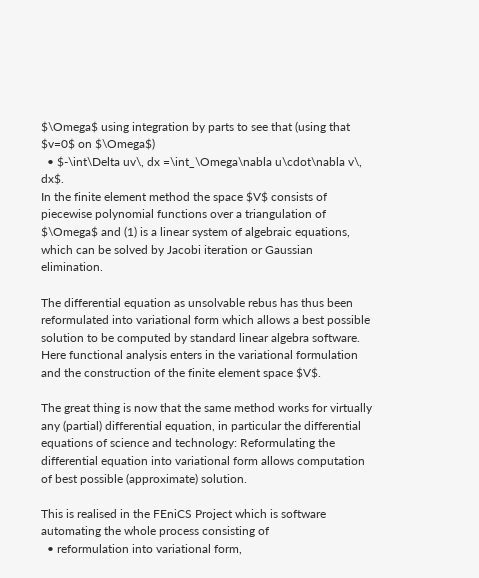$\Omega$ using integration by parts to see that (using that $v=0$ on $\Omega$)
  • $-\int\Delta uv\, dx =\int_\Omega\nabla u\cdot\nabla v\, dx$.
In the finite element method the space $V$ consists of piecewise polynomial functions over a triangulation of $\Omega$ and (1) is a linear system of algebraic equations, which can be solved by Jacobi iteration or Gaussian elimination.

The differential equation as unsolvable rebus has thus been reformulated into variational form which allows a best possible solution to be computed by standard linear algebra software.  Here functional analysis enters in the variational formulation and the construction of the finite element space $V$.

The great thing is now that the same method works for virtually any (partial) differential equation, in particular the differential equations of science and technology: Reformulating the differential equation into variational form allows computation of best possible (approximate) solution.

This is realised in the FEniCS Project which is software automating the whole process consisting of
  • reformulation into variational form,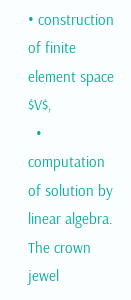• construction of finite element space $V$,
  • computation of solution by linear algebra.
The crown jewel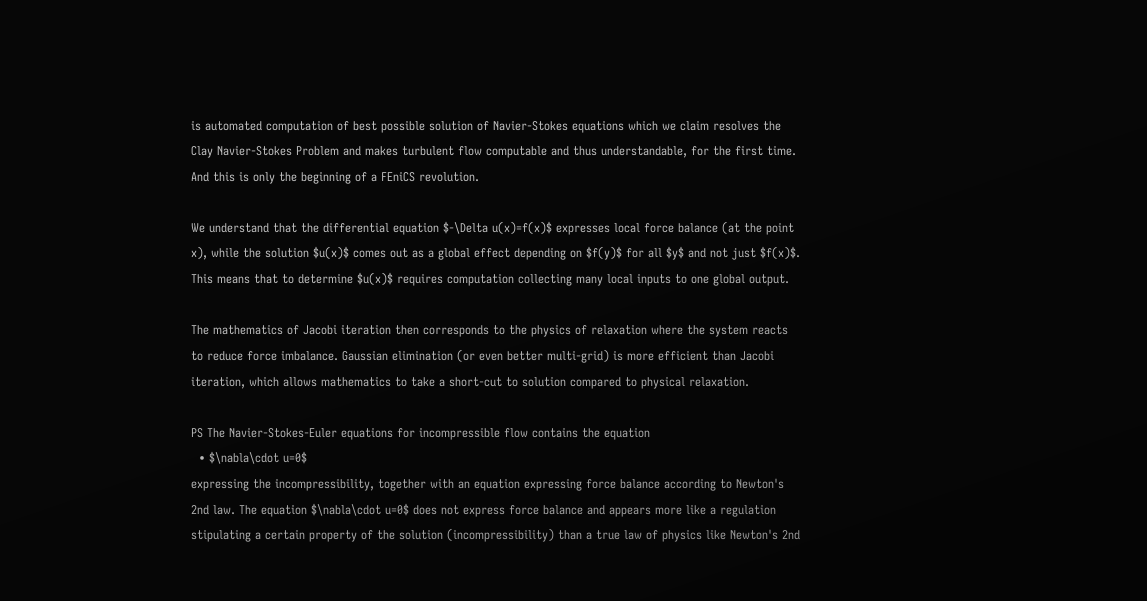is automated computation of best possible solution of Navier-Stokes equations which we claim resolves the Clay Navier-Stokes Problem and makes turbulent flow computable and thus understandable, for the first time. And this is only the beginning of a FEniCS revolution.

We understand that the differential equation $-\Delta u(x)=f(x)$ expresses local force balance (at the point x), while the solution $u(x)$ comes out as a global effect depending on $f(y)$ for all $y$ and not just $f(x)$. This means that to determine $u(x)$ requires computation collecting many local inputs to one global output.

The mathematics of Jacobi iteration then corresponds to the physics of relaxation where the system reacts to reduce force imbalance. Gaussian elimination (or even better multi-grid) is more efficient than Jacobi iteration, which allows mathematics to take a short-cut to solution compared to physical relaxation.

PS The Navier-Stokes-Euler equations for incompressible flow contains the equation
  • $\nabla\cdot u=0$
expressing the incompressibility, together with an equation expressing force balance according to Newton's 2nd law. The equation $\nabla\cdot u=0$ does not express force balance and appears more like a regulation stipulating a certain property of the solution (incompressibility) than a true law of physics like Newton's 2nd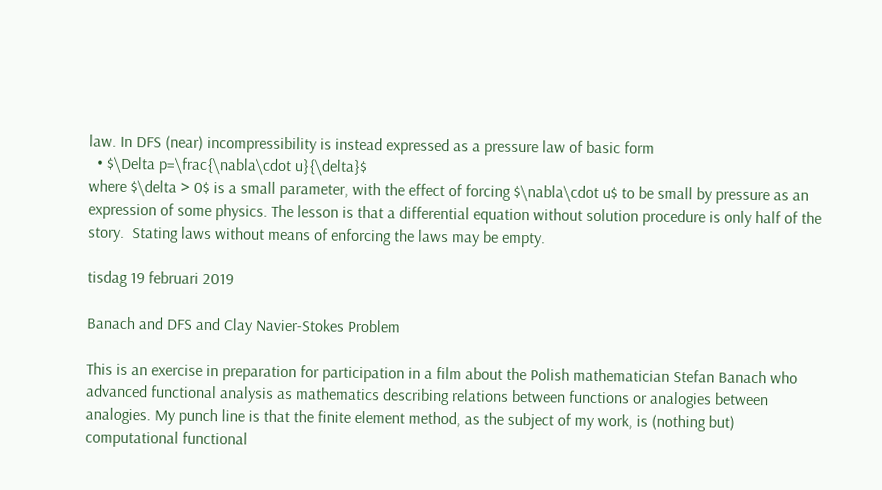law. In DFS (near) incompressibility is instead expressed as a pressure law of basic form
  • $\Delta p=\frac{\nabla\cdot u}{\delta}$
where $\delta > 0$ is a small parameter, with the effect of forcing $\nabla\cdot u$ to be small by pressure as an expression of some physics. The lesson is that a differential equation without solution procedure is only half of the story.  Stating laws without means of enforcing the laws may be empty.

tisdag 19 februari 2019

Banach and DFS and Clay Navier-Stokes Problem

This is an exercise in preparation for participation in a film about the Polish mathematician Stefan Banach who advanced functional analysis as mathematics describing relations between functions or analogies between analogies. My punch line is that the finite element method, as the subject of my work, is (nothing but) computational functional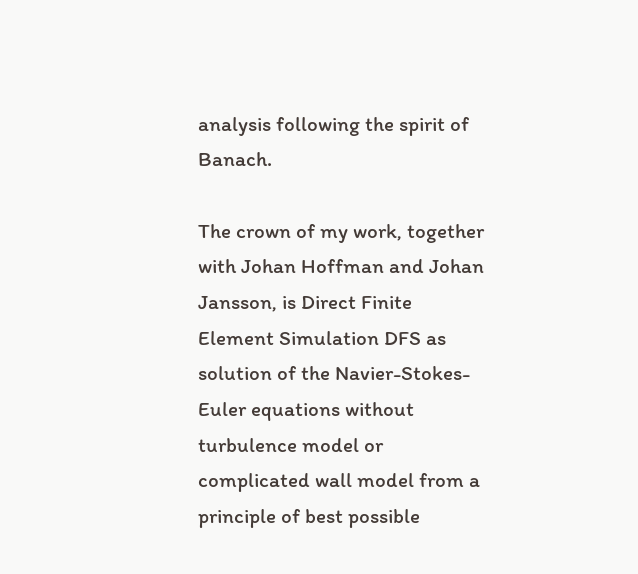analysis following the spirit of Banach.

The crown of my work, together with Johan Hoffman and Johan Jansson, is Direct Finite Element Simulation DFS as solution of the Navier-Stokes-Euler equations without turbulence model or complicated wall model from a principle of best possible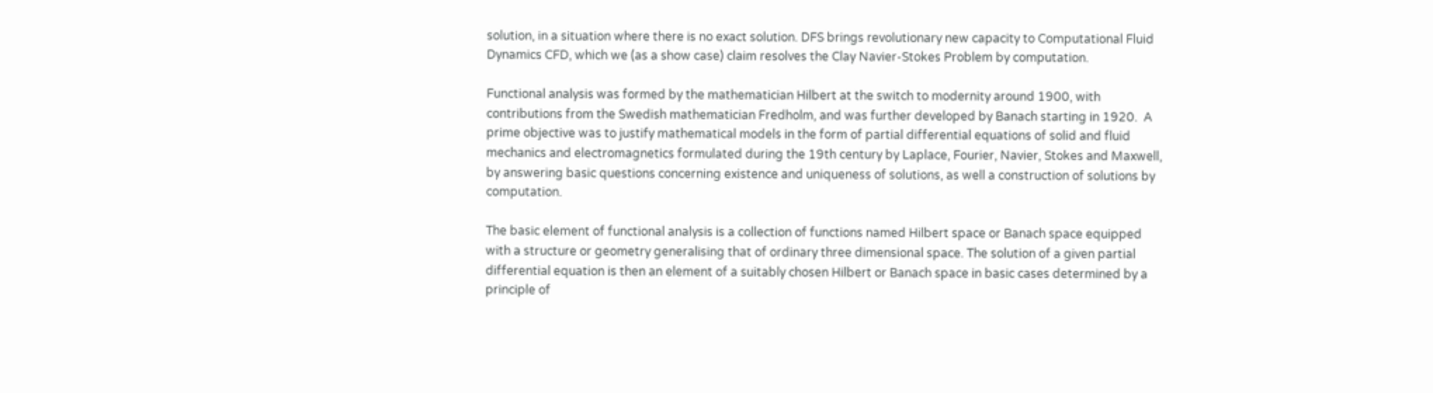solution, in a situation where there is no exact solution. DFS brings revolutionary new capacity to Computational Fluid Dynamics CFD, which we (as a show case) claim resolves the Clay Navier-Stokes Problem by computation.

Functional analysis was formed by the mathematician Hilbert at the switch to modernity around 1900, with contributions from the Swedish mathematician Fredholm, and was further developed by Banach starting in 1920.  A prime objective was to justify mathematical models in the form of partial differential equations of solid and fluid mechanics and electromagnetics formulated during the 19th century by Laplace, Fourier, Navier, Stokes and Maxwell, by answering basic questions concerning existence and uniqueness of solutions, as well a construction of solutions by computation.

The basic element of functional analysis is a collection of functions named Hilbert space or Banach space equipped with a structure or geometry generalising that of ordinary three dimensional space. The solution of a given partial differential equation is then an element of a suitably chosen Hilbert or Banach space in basic cases determined by a principle of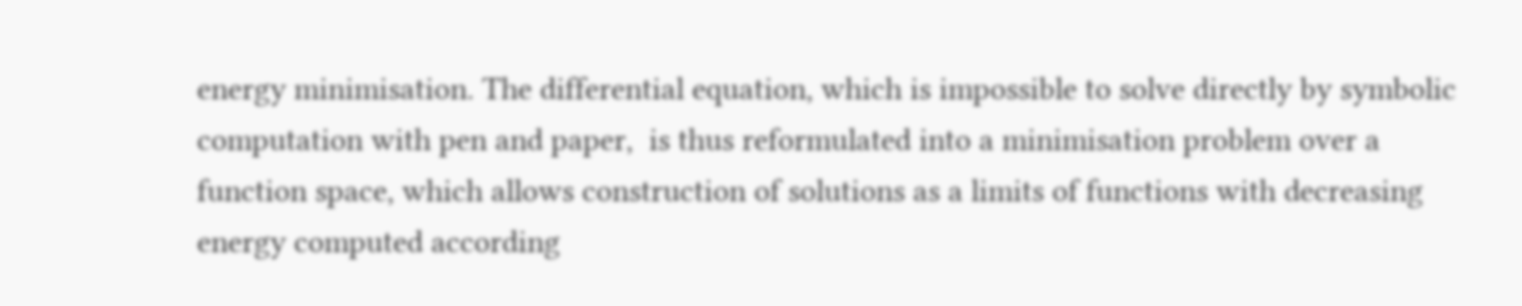energy minimisation. The differential equation, which is impossible to solve directly by symbolic computation with pen and paper,  is thus reformulated into a minimisation problem over a function space, which allows construction of solutions as a limits of functions with decreasing energy computed according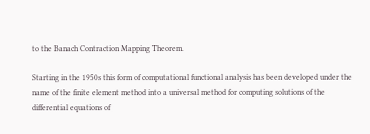to the Banach Contraction Mapping Theorem.

Starting in the 1950s this form of computational functional analysis has been developed under the name of the finite element method into a universal method for computing solutions of the differential equations of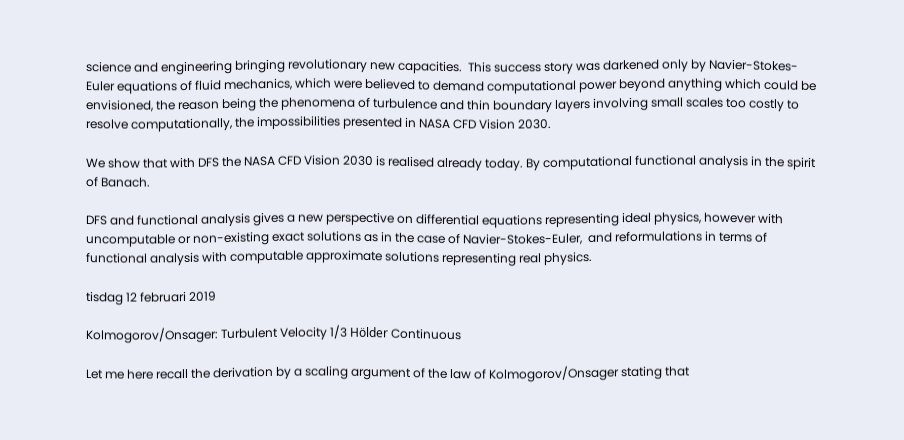science and engineering bringing revolutionary new capacities.  This success story was darkened only by Navier-Stokes-Euler equations of fluid mechanics, which were believed to demand computational power beyond anything which could be envisioned, the reason being the phenomena of turbulence and thin boundary layers involving small scales too costly to resolve computationally, the impossibilities presented in NASA CFD Vision 2030.

We show that with DFS the NASA CFD Vision 2030 is realised already today. By computational functional analysis in the spirit of Banach.

DFS and functional analysis gives a new perspective on differential equations representing ideal physics, however with uncomputable or non-existing exact solutions as in the case of Navier-Stokes-Euler,  and reformulations in terms of functional analysis with computable approximate solutions representing real physics.

tisdag 12 februari 2019

Kolmogorov/Onsager: Turbulent Velocity 1/3 Hölder Continuous

Let me here recall the derivation by a scaling argument of the law of Kolmogorov/Onsager stating that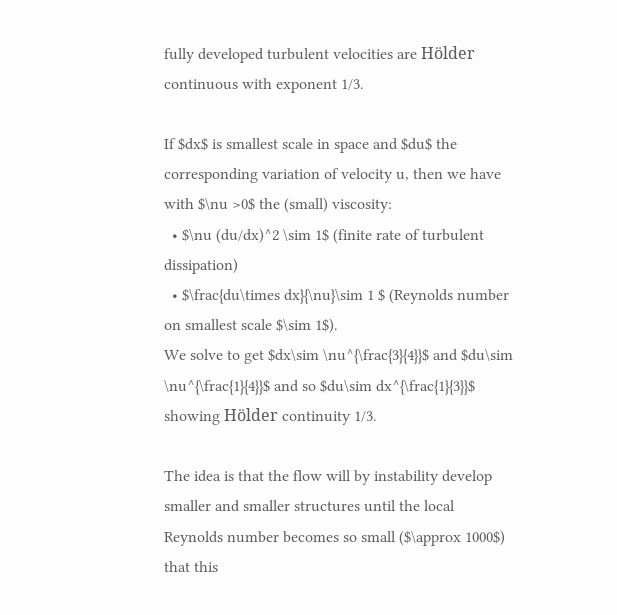fully developed turbulent velocities are Hölder continuous with exponent 1/3.

If $dx$ is smallest scale in space and $du$ the corresponding variation of velocity u, then we have with $\nu >0$ the (small) viscosity:
  • $\nu (du/dx)^2 \sim 1$ (finite rate of turbulent dissipation)
  • $\frac{du\times dx}{\nu}\sim 1 $ (Reynolds number on smallest scale $\sim 1$).
We solve to get $dx\sim \nu^{\frac{3}{4}}$ and $du\sim \nu^{\frac{1}{4}}$ and so $du\sim dx^{\frac{1}{3}}$ showing Hölder continuity 1/3.

The idea is that the flow will by instability develop smaller and smaller structures until the local Reynolds number becomes so small ($\approx 1000$) that this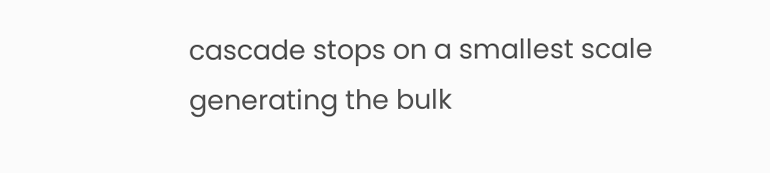cascade stops on a smallest scale generating the bulk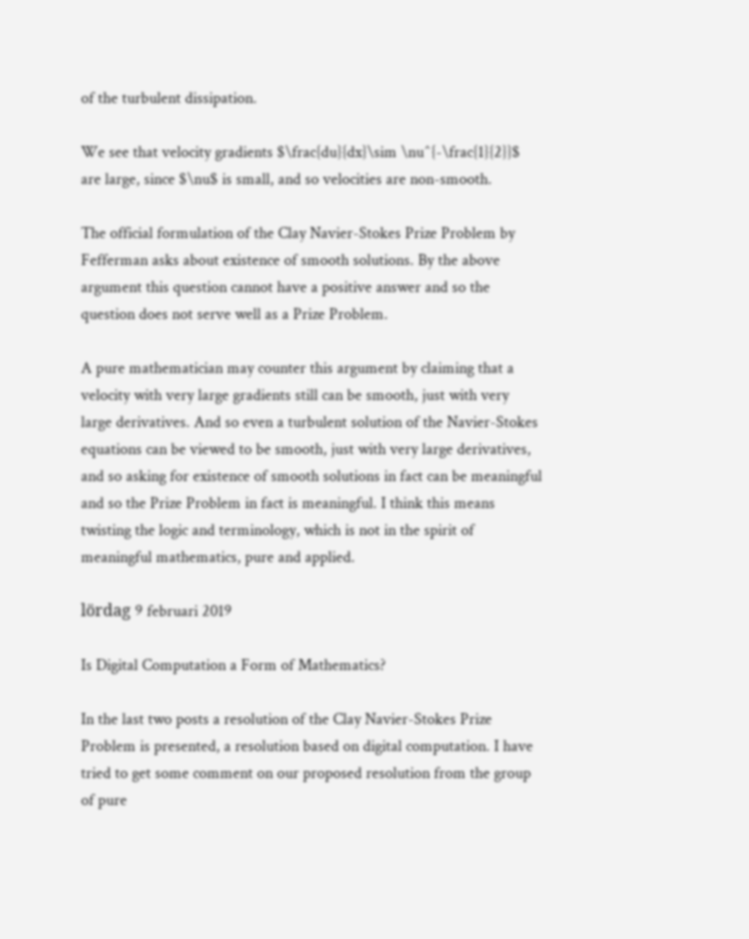of the turbulent dissipation.

We see that velocity gradients $\frac{du}{dx}\sim \nu^{-\frac{1}{2}}$ are large, since $\nu$ is small, and so velocities are non-smooth.

The official formulation of the Clay Navier-Stokes Prize Problem by Fefferman asks about existence of smooth solutions. By the above argument this question cannot have a positive answer and so the question does not serve well as a Prize Problem.

A pure mathematician may counter this argument by claiming that a velocity with very large gradients still can be smooth, just with very large derivatives. And so even a turbulent solution of the Navier-Stokes equations can be viewed to be smooth, just with very large derivatives, and so asking for existence of smooth solutions in fact can be meaningful and so the Prize Problem in fact is meaningful. I think this means twisting the logic and terminology, which is not in the spirit of meaningful mathematics, pure and applied.

lördag 9 februari 2019

Is Digital Computation a Form of Mathematics?

In the last two posts a resolution of the Clay Navier-Stokes Prize Problem is presented, a resolution based on digital computation. I have tried to get some comment on our proposed resolution from the group of pure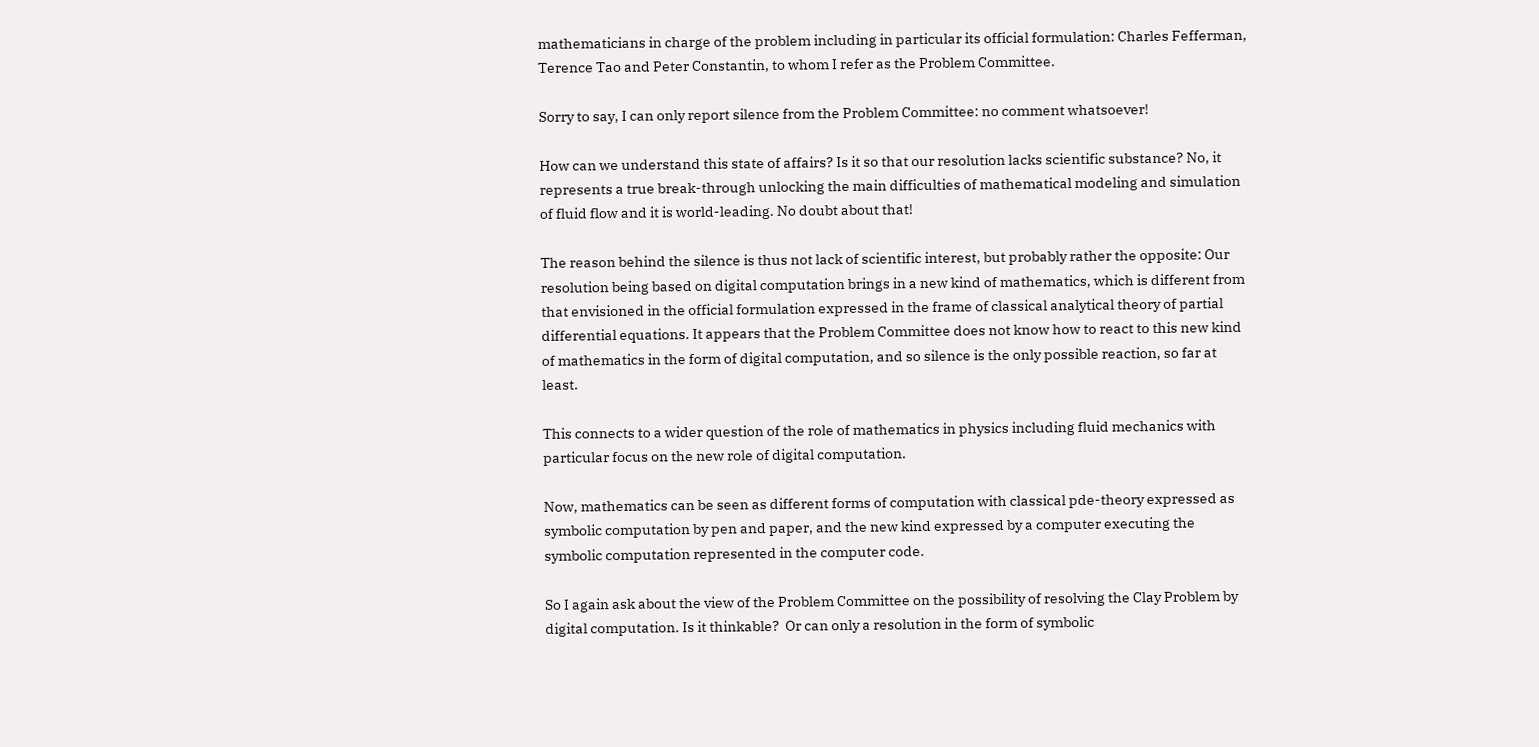mathematicians in charge of the problem including in particular its official formulation: Charles Fefferman, Terence Tao and Peter Constantin, to whom I refer as the Problem Committee.

Sorry to say, I can only report silence from the Problem Committee: no comment whatsoever!

How can we understand this state of affairs? Is it so that our resolution lacks scientific substance? No, it represents a true break-through unlocking the main difficulties of mathematical modeling and simulation of fluid flow and it is world-leading. No doubt about that!

The reason behind the silence is thus not lack of scientific interest, but probably rather the opposite: Our resolution being based on digital computation brings in a new kind of mathematics, which is different from that envisioned in the official formulation expressed in the frame of classical analytical theory of partial differential equations. It appears that the Problem Committee does not know how to react to this new kind of mathematics in the form of digital computation, and so silence is the only possible reaction, so far at least.

This connects to a wider question of the role of mathematics in physics including fluid mechanics with particular focus on the new role of digital computation.

Now, mathematics can be seen as different forms of computation with classical pde-theory expressed as symbolic computation by pen and paper, and the new kind expressed by a computer executing the symbolic computation represented in the computer code.

So I again ask about the view of the Problem Committee on the possibility of resolving the Clay Problem by digital computation. Is it thinkable?  Or can only a resolution in the form of symbolic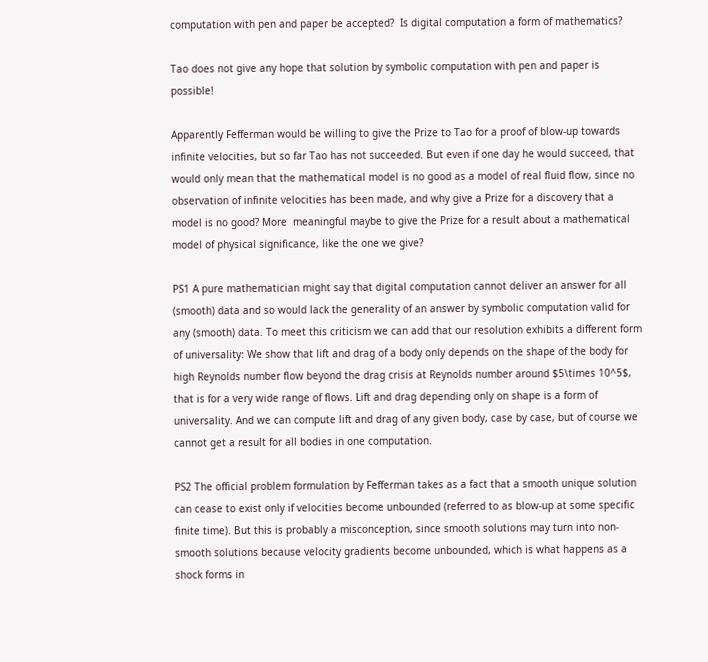computation with pen and paper be accepted?  Is digital computation a form of mathematics?

Tao does not give any hope that solution by symbolic computation with pen and paper is possible!

Apparently Fefferman would be willing to give the Prize to Tao for a proof of blow-up towards infinite velocities, but so far Tao has not succeeded. But even if one day he would succeed, that would only mean that the mathematical model is no good as a model of real fluid flow, since no observation of infinite velocities has been made, and why give a Prize for a discovery that a model is no good? More  meaningful maybe to give the Prize for a result about a mathematical model of physical significance, like the one we give?

PS1 A pure mathematician might say that digital computation cannot deliver an answer for all (smooth) data and so would lack the generality of an answer by symbolic computation valid for any (smooth) data. To meet this criticism we can add that our resolution exhibits a different form of universality: We show that lift and drag of a body only depends on the shape of the body for high Reynolds number flow beyond the drag crisis at Reynolds number around $5\times 10^5$, that is for a very wide range of flows. Lift and drag depending only on shape is a form of universality. And we can compute lift and drag of any given body, case by case, but of course we cannot get a result for all bodies in one computation.

PS2 The official problem formulation by Fefferman takes as a fact that a smooth unique solution can cease to exist only if velocities become unbounded (referred to as blow-up at some specific finite time). But this is probably a misconception, since smooth solutions may turn into non-smooth solutions because velocity gradients become unbounded, which is what happens as a shock forms in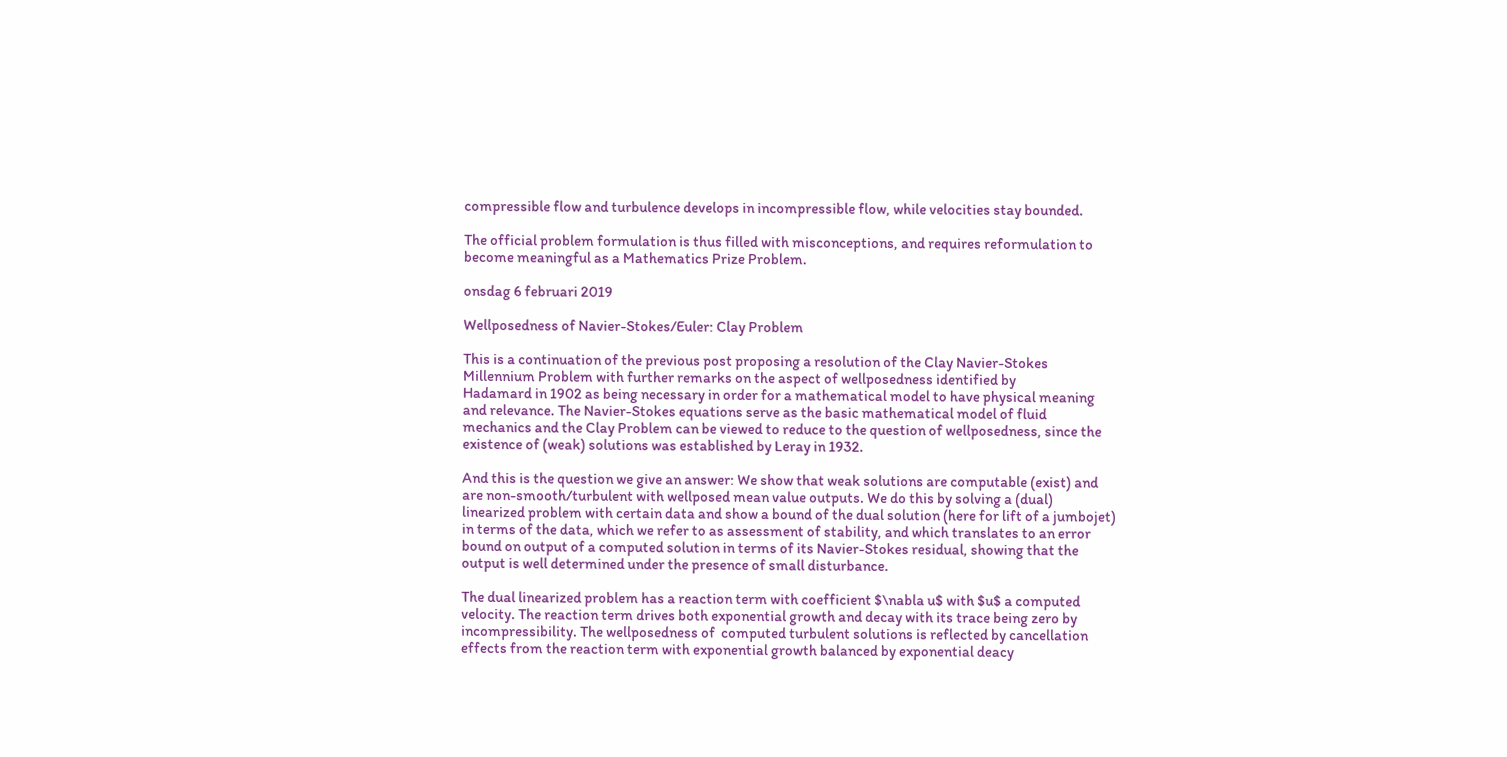compressible flow and turbulence develops in incompressible flow, while velocities stay bounded.

The official problem formulation is thus filled with misconceptions, and requires reformulation to become meaningful as a Mathematics Prize Problem.

onsdag 6 februari 2019

Wellposedness of Navier-Stokes/Euler: Clay Problem

This is a continuation of the previous post proposing a resolution of the Clay Navier-Stokes Millennium Problem with further remarks on the aspect of wellposedness identified by
Hadamard in 1902 as being necessary in order for a mathematical model to have physical meaning and relevance. The Navier-Stokes equations serve as the basic mathematical model of fluid mechanics and the Clay Problem can be viewed to reduce to the question of wellposedness, since the existence of (weak) solutions was established by Leray in 1932.

And this is the question we give an answer: We show that weak solutions are computable (exist) and are non-smooth/turbulent with wellposed mean value outputs. We do this by solving a (dual) linearized problem with certain data and show a bound of the dual solution (here for lift of a jumbojet) in terms of the data, which we refer to as assessment of stability, and which translates to an error bound on output of a computed solution in terms of its Navier-Stokes residual, showing that the output is well determined under the presence of small disturbance.

The dual linearized problem has a reaction term with coefficient $\nabla u$ with $u$ a computed velocity. The reaction term drives both exponential growth and decay with its trace being zero by incompressibility. The wellposedness of  computed turbulent solutions is reflected by cancellation effects from the reaction term with exponential growth balanced by exponential deacy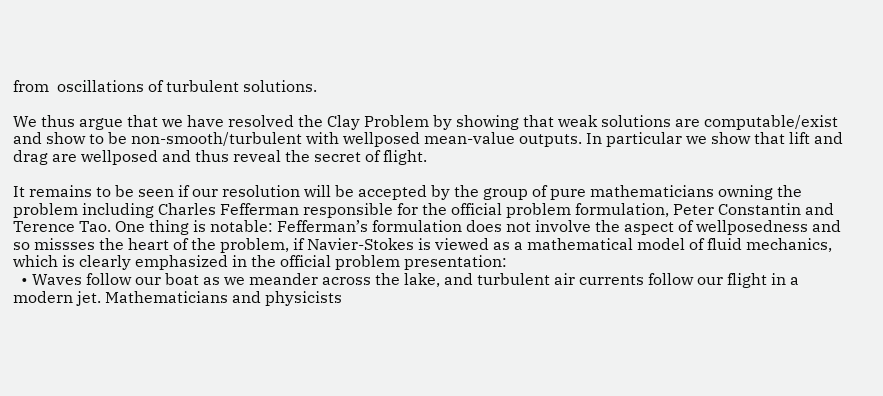from  oscillations of turbulent solutions.

We thus argue that we have resolved the Clay Problem by showing that weak solutions are computable/exist and show to be non-smooth/turbulent with wellposed mean-value outputs. In particular we show that lift and drag are wellposed and thus reveal the secret of flight.

It remains to be seen if our resolution will be accepted by the group of pure mathematicians owning the problem including Charles Fefferman responsible for the official problem formulation, Peter Constantin and Terence Tao. One thing is notable: Fefferman’s formulation does not involve the aspect of wellposedness and so missses the heart of the problem, if Navier-Stokes is viewed as a mathematical model of fluid mechanics, which is clearly emphasized in the official problem presentation:
  • Waves follow our boat as we meander across the lake, and turbulent air currents follow our flight in a modern jet. Mathematicians and physicists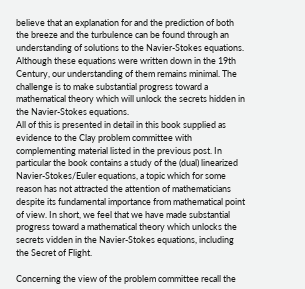believe that an explanation for and the prediction of both the breeze and the turbulence can be found through an understanding of solutions to the Navier-Stokes equations. Although these equations were written down in the 19th Century, our understanding of them remains minimal. The challenge is to make substantial progress toward a mathematical theory which will unlock the secrets hidden in the Navier-Stokes equations.
All of this is presented in detail in this book supplied as evidence to the Clay problem committee with complementing material listed in the previous post. In particular the book contains a study of the (dual) linearized Navier-Stokes/Euler equations, a topic which for some reason has not attracted the attention of mathematicians despite its fundamental importance from mathematical point of view. In short, we feel that we have made substantial progress toward a mathematical theory which unlocks the secrets vidden in the Navier-Stokes equations, including the Secret of Flight.

Concerning the view of the problem committee recall the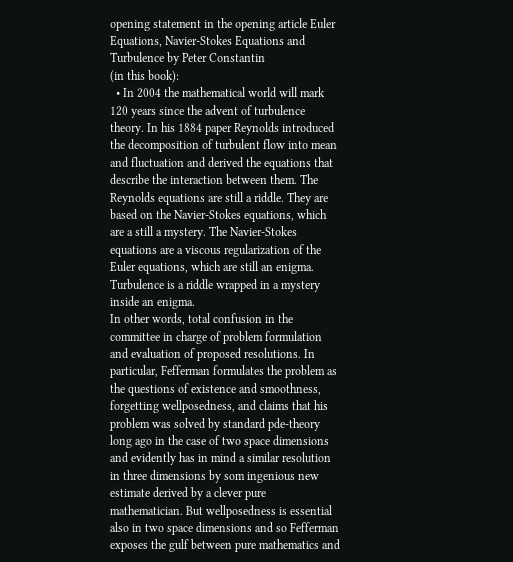opening statement in the opening article Euler Equations, Navier-Stokes Equations and Turbulence by Peter Constantin
(in this book):
  • In 2004 the mathematical world will mark 120 years since the advent of turbulence theory. In his 1884 paper Reynolds introduced the decomposition of turbulent flow into mean and fluctuation and derived the equations that describe the interaction between them. The Reynolds equations are still a riddle. They are based on the Navier-Stokes equations, which are a still a mystery. The Navier-Stokes equations are a viscous regularization of the Euler equations, which are still an enigma. Turbulence is a riddle wrapped in a mystery inside an enigma.
In other words, total confusion in the committee in charge of problem formulation and evaluation of proposed resolutions. In particular, Fefferman formulates the problem as the questions of existence and smoothness, forgetting wellposedness, and claims that his problem was solved by standard pde-theory long ago in the case of two space dimensions and evidently has in mind a similar resolution in three dimensions by som ingenious new estimate derived by a clever pure mathematician. But wellposedness is essential also in two space dimensions and so Fefferman exposes the gulf between pure mathematics and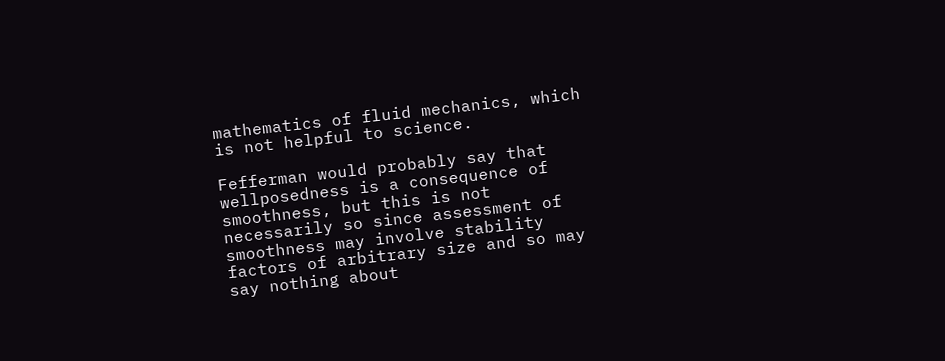mathematics of fluid mechanics, which is not helpful to science.

Fefferman would probably say that wellposedness is a consequence of smoothness, but this is not necessarily so since assessment of smoothness may involve stability factors of arbitrary size and so may say nothing about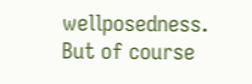wellposedness.  But of course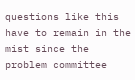questions like this have to remain in the mist since the problem committee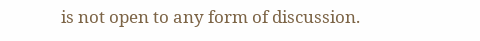is not open to any form of discussion.